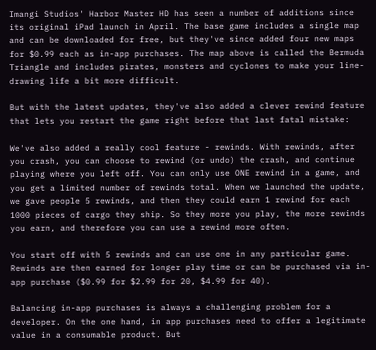Imangi Studios' Harbor Master HD has seen a number of additions since its original iPad launch in April. The base game includes a single map and can be downloaded for free, but they've since added four new maps for $0.99 each as in-app purchases. The map above is called the Bermuda Triangle and includes pirates, monsters and cyclones to make your line-drawing life a bit more difficult.

But with the latest updates, they've also added a clever rewind feature that lets you restart the game right before that last fatal mistake:

We've also added a really cool feature - rewinds. With rewinds, after you crash, you can choose to rewind (or undo) the crash, and continue playing where you left off. You can only use ONE rewind in a game, and you get a limited number of rewinds total. When we launched the update, we gave people 5 rewinds, and then they could earn 1 rewind for each 1000 pieces of cargo they ship. So they more you play, the more rewinds you earn, and therefore you can use a rewind more often.

You start off with 5 rewinds and can use one in any particular game. Rewinds are then earned for longer play time or can be purchased via in-app purchase ($0.99 for $2.99 for 20, $4.99 for 40).

Balancing in-app purchases is always a challenging problem for a developer. On the one hand, in app purchases need to offer a legitimate value in a consumable product. But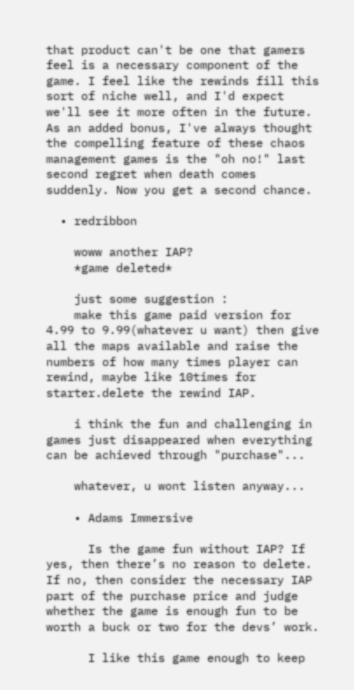that product can't be one that gamers feel is a necessary component of the game. I feel like the rewinds fill this sort of niche well, and I'd expect we'll see it more often in the future. As an added bonus, I've always thought the compelling feature of these chaos management games is the "oh no!" last second regret when death comes suddenly. Now you get a second chance.

  • redribbon

    woww another IAP?
    *game deleted*

    just some suggestion :
    make this game paid version for 4.99 to 9.99(whatever u want) then give all the maps available and raise the numbers of how many times player can rewind, maybe like 10times for starter.delete the rewind IAP.

    i think the fun and challenging in games just disappeared when everything can be achieved through "purchase"...

    whatever, u wont listen anyway...

    • Adams Immersive

      Is the game fun without IAP? If yes, then there’s no reason to delete. If no, then consider the necessary IAP part of the purchase price and judge whether the game is enough fun to be worth a buck or two for the devs’ work.

      I like this game enough to keep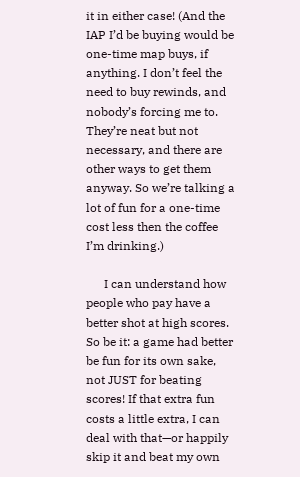it in either case! (And the IAP I’d be buying would be one-time map buys, if anything. I don’t feel the need to buy rewinds, and nobody’s forcing me to. They’re neat but not necessary, and there are other ways to get them anyway. So we’re talking a lot of fun for a one-time cost less then the coffee I’m drinking.)

      I can understand how people who pay have a better shot at high scores. So be it: a game had better be fun for its own sake, not JUST for beating scores! If that extra fun costs a little extra, I can deal with that—or happily skip it and beat my own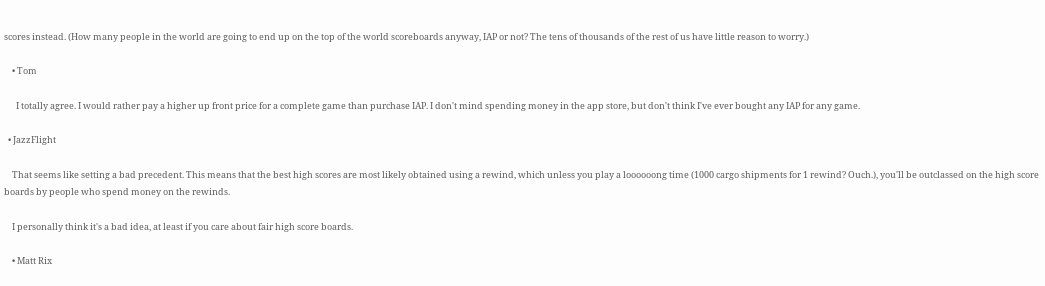scores instead. (How many people in the world are going to end up on the top of the world scoreboards anyway, IAP or not? The tens of thousands of the rest of us have little reason to worry.)

    • Tom

      I totally agree. I would rather pay a higher up front price for a complete game than purchase IAP. I don't mind spending money in the app store, but don't think I've ever bought any IAP for any game.

  • JazzFlight

    That seems like setting a bad precedent. This means that the best high scores are most likely obtained using a rewind, which unless you play a loooooong time (1000 cargo shipments for 1 rewind? Ouch.), you'll be outclassed on the high score boards by people who spend money on the rewinds.

    I personally think it's a bad idea, at least if you care about fair high score boards.

    • Matt Rix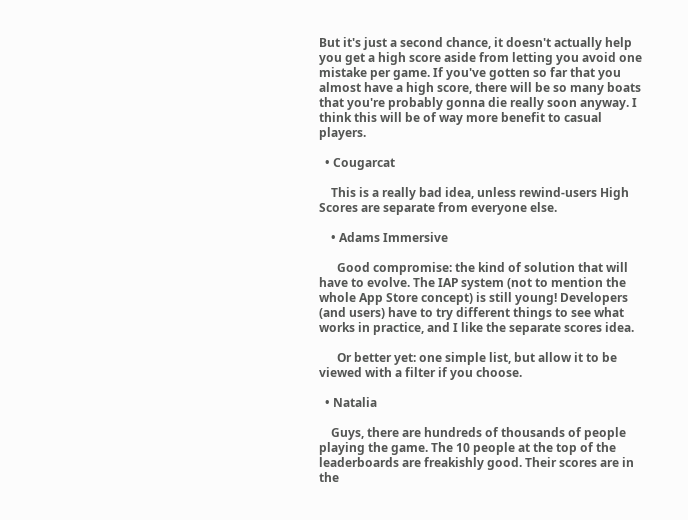But it's just a second chance, it doesn't actually help you get a high score aside from letting you avoid one mistake per game. If you've gotten so far that you almost have a high score, there will be so many boats that you're probably gonna die really soon anyway. I think this will be of way more benefit to casual players.

  • Cougarcat

    This is a really bad idea, unless rewind-users High Scores are separate from everyone else.

    • Adams Immersive

      Good compromise: the kind of solution that will have to evolve. The IAP system (not to mention the whole App Store concept) is still young! Developers (and users) have to try different things to see what works in practice, and I like the separate scores idea.

      Or better yet: one simple list, but allow it to be viewed with a filter if you choose.

  • Natalia

    Guys, there are hundreds of thousands of people playing the game. The 10 people at the top of the leaderboards are freakishly good. Their scores are in the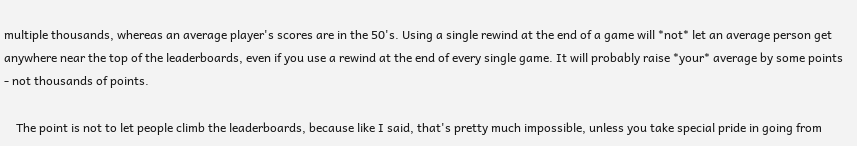multiple thousands, whereas an average player's scores are in the 50's. Using a single rewind at the end of a game will *not* let an average person get anywhere near the top of the leaderboards, even if you use a rewind at the end of every single game. It will probably raise *your* average by some points - not thousands of points.

    The point is not to let people climb the leaderboards, because like I said, that's pretty much impossible, unless you take special pride in going from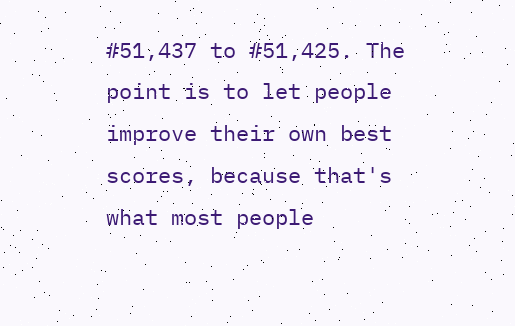#51,437 to #51,425. The point is to let people improve their own best scores, because that's what most people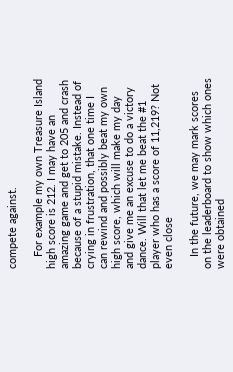compete against.

    For example my own Treasure Island high score is 212. I may have an amazing game and get to 205 and crash because of a stupid mistake. Instead of crying in frustration, that one time I can rewind and possibly beat my own high score, which will make my day and give me an excuse to do a victory dance. Will that let me beat the #1 player who has a score of 11,219? Not even close

    In the future, we may mark scores on the leaderboard to show which ones were obtained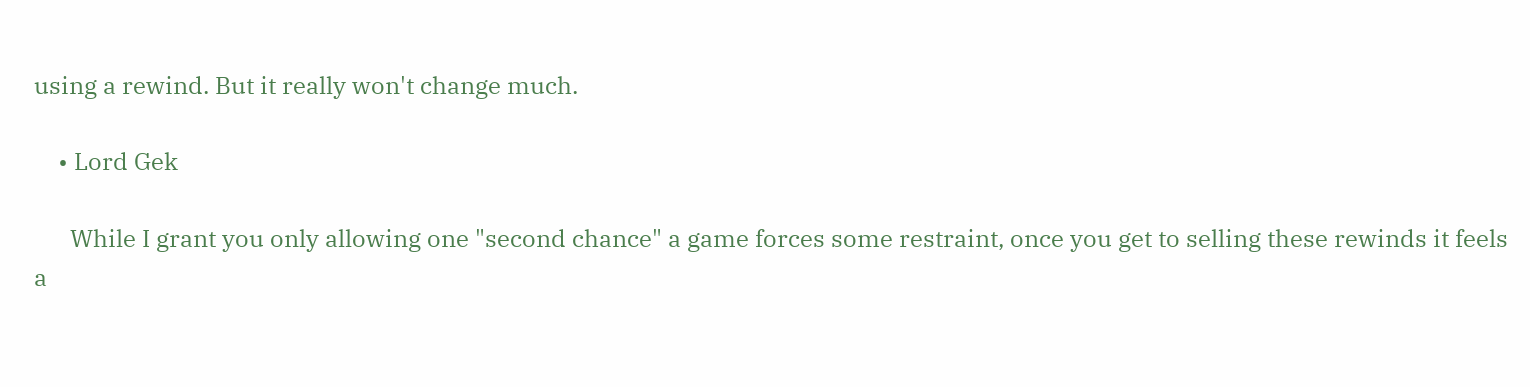using a rewind. But it really won't change much.

    • Lord Gek

      While I grant you only allowing one "second chance" a game forces some restraint, once you get to selling these rewinds it feels a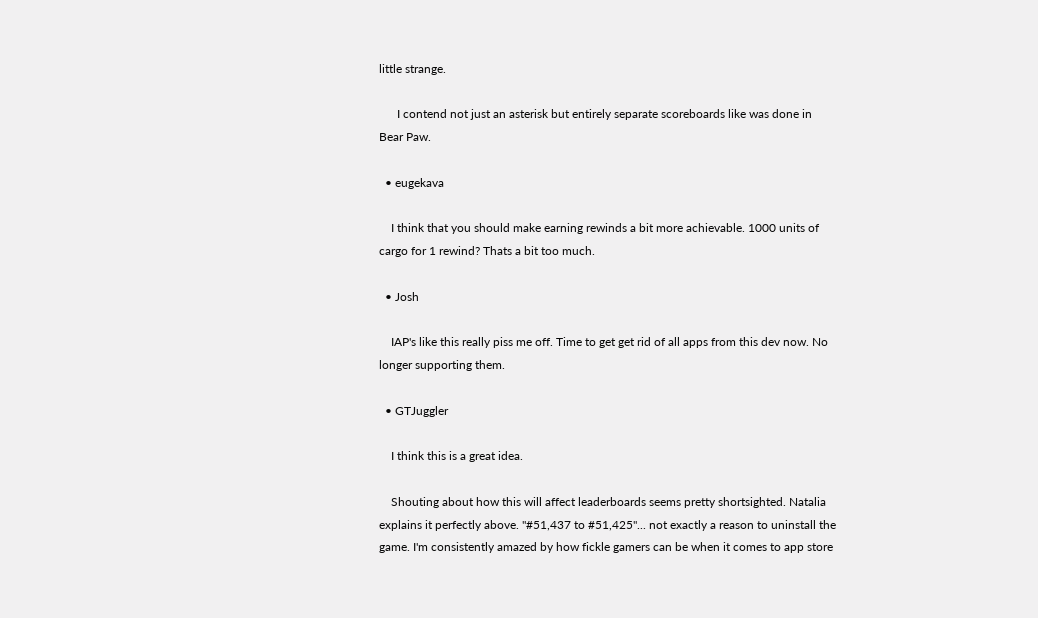little strange.

      I contend not just an asterisk but entirely separate scoreboards like was done in Bear Paw.

  • eugekava

    I think that you should make earning rewinds a bit more achievable. 1000 units of cargo for 1 rewind? Thats a bit too much.

  • Josh

    IAP's like this really piss me off. Time to get get rid of all apps from this dev now. No longer supporting them.

  • GTJuggler

    I think this is a great idea.

    Shouting about how this will affect leaderboards seems pretty shortsighted. Natalia explains it perfectly above. "#51,437 to #51,425"... not exactly a reason to uninstall the game. I'm consistently amazed by how fickle gamers can be when it comes to app store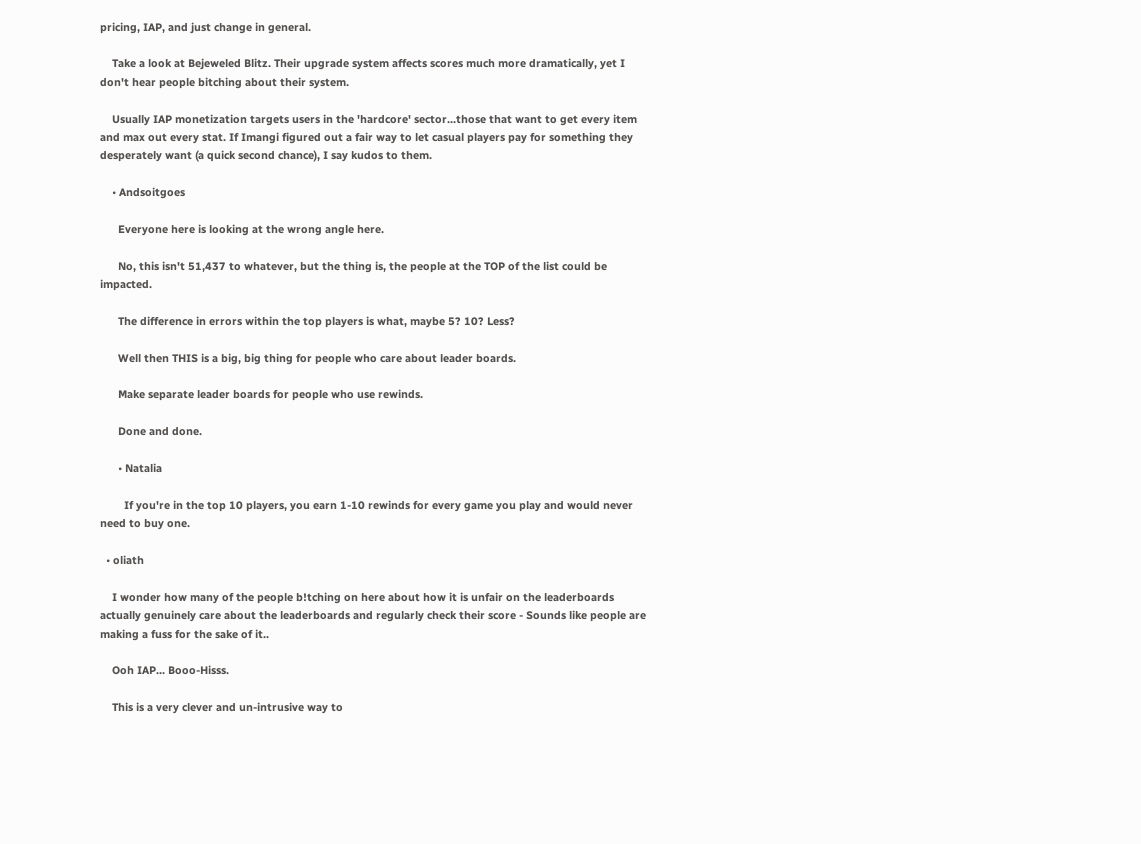pricing, IAP, and just change in general.

    Take a look at Bejeweled Blitz. Their upgrade system affects scores much more dramatically, yet I don't hear people bitching about their system.

    Usually IAP monetization targets users in the 'hardcore' sector...those that want to get every item and max out every stat. If Imangi figured out a fair way to let casual players pay for something they desperately want (a quick second chance), I say kudos to them.

    • Andsoitgoes

      Everyone here is looking at the wrong angle here.

      No, this isn't 51,437 to whatever, but the thing is, the people at the TOP of the list could be impacted.

      The difference in errors within the top players is what, maybe 5? 10? Less?

      Well then THIS is a big, big thing for people who care about leader boards.

      Make separate leader boards for people who use rewinds.

      Done and done.

      • Natalia

        If you're in the top 10 players, you earn 1-10 rewinds for every game you play and would never need to buy one.

  • oliath

    I wonder how many of the people b!tching on here about how it is unfair on the leaderboards actually genuinely care about the leaderboards and regularly check their score - Sounds like people are making a fuss for the sake of it..

    Ooh IAP... Booo-Hisss.

    This is a very clever and un-intrusive way to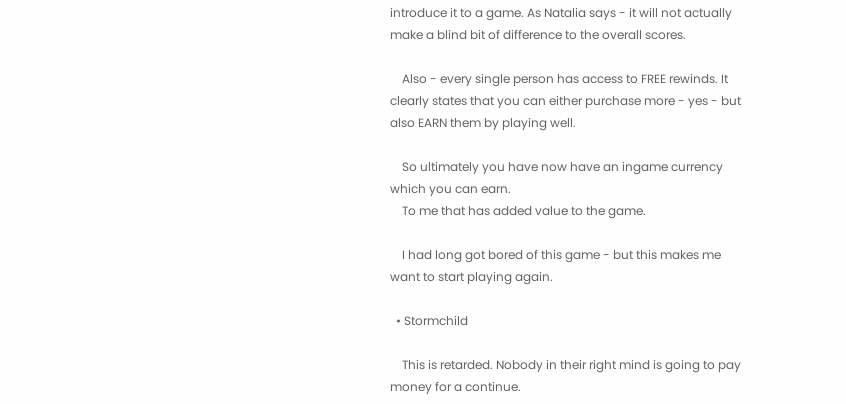introduce it to a game. As Natalia says - it will not actually make a blind bit of difference to the overall scores.

    Also - every single person has access to FREE rewinds. It clearly states that you can either purchase more - yes - but also EARN them by playing well.

    So ultimately you have now have an ingame currency which you can earn.
    To me that has added value to the game.

    I had long got bored of this game - but this makes me want to start playing again.

  • Stormchild

    This is retarded. Nobody in their right mind is going to pay money for a continue.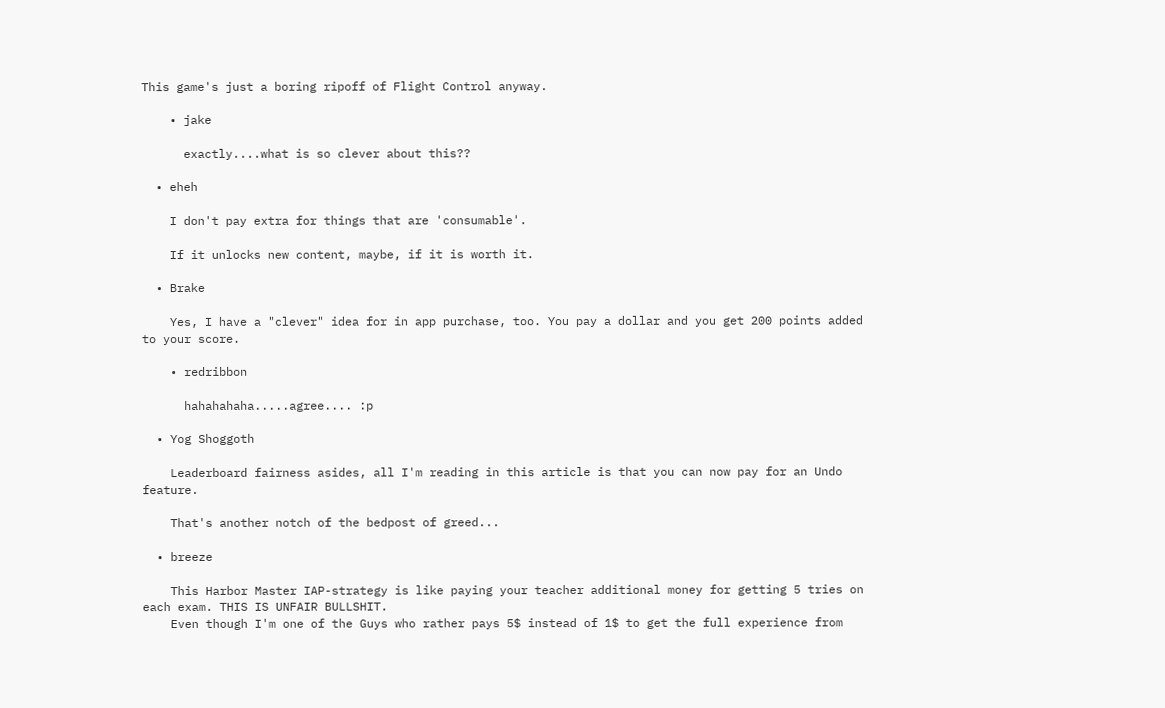This game's just a boring ripoff of Flight Control anyway.

    • jake

      exactly....what is so clever about this??

  • eheh

    I don't pay extra for things that are 'consumable'.

    If it unlocks new content, maybe, if it is worth it.

  • Brake

    Yes, I have a "clever" idea for in app purchase, too. You pay a dollar and you get 200 points added to your score.

    • redribbon

      hahahahaha.....agree.... :p

  • Yog Shoggoth

    Leaderboard fairness asides, all I'm reading in this article is that you can now pay for an Undo feature.

    That's another notch of the bedpost of greed...

  • breeze

    This Harbor Master IAP-strategy is like paying your teacher additional money for getting 5 tries on each exam. THIS IS UNFAIR BULLSHIT.
    Even though I'm one of the Guys who rather pays 5$ instead of 1$ to get the full experience from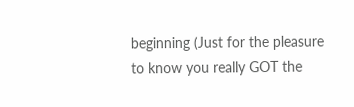beginning (Just for the pleasure to know you really GOT the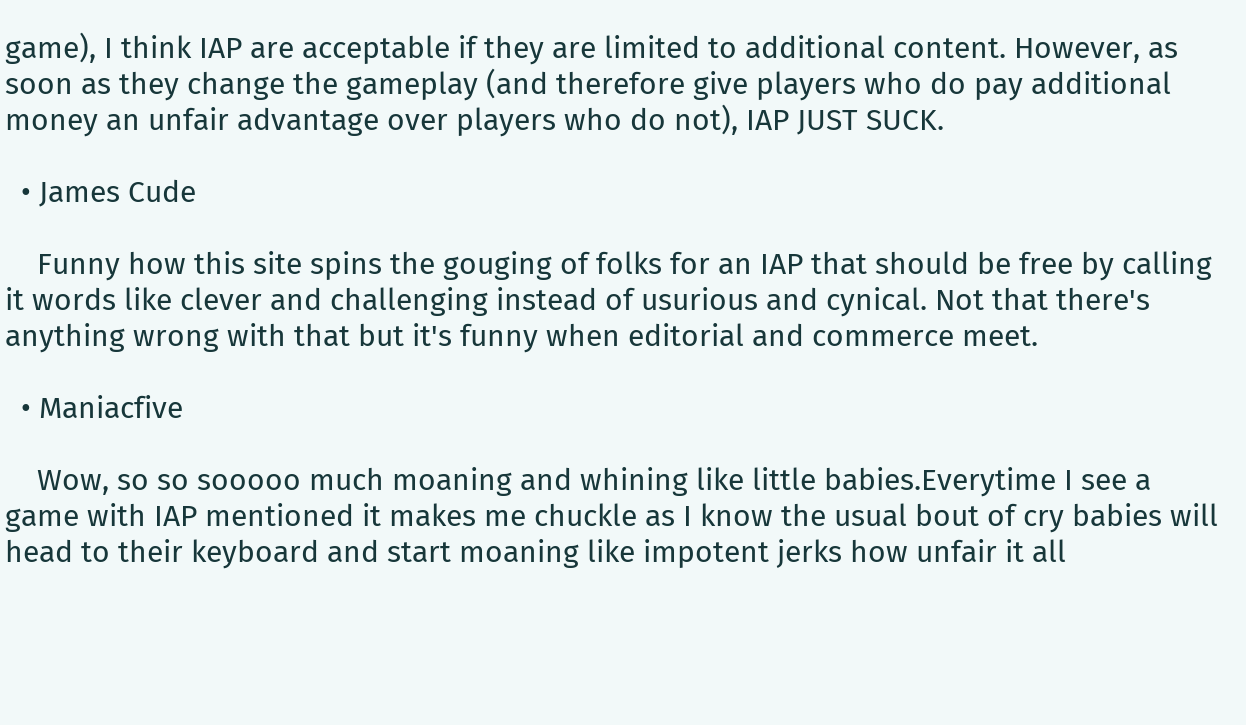game), I think IAP are acceptable if they are limited to additional content. However, as soon as they change the gameplay (and therefore give players who do pay additional money an unfair advantage over players who do not), IAP JUST SUCK.

  • James Cude

    Funny how this site spins the gouging of folks for an IAP that should be free by calling it words like clever and challenging instead of usurious and cynical. Not that there's anything wrong with that but it's funny when editorial and commerce meet.

  • Maniacfive

    Wow, so so sooooo much moaning and whining like little babies.Everytime I see a game with IAP mentioned it makes me chuckle as I know the usual bout of cry babies will head to their keyboard and start moaning like impotent jerks how unfair it all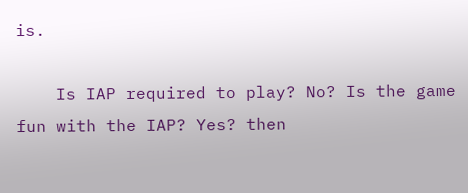is.

    Is IAP required to play? No? Is the game fun with the IAP? Yes? then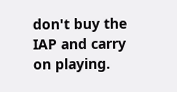don't buy the IAP and carry on playing.